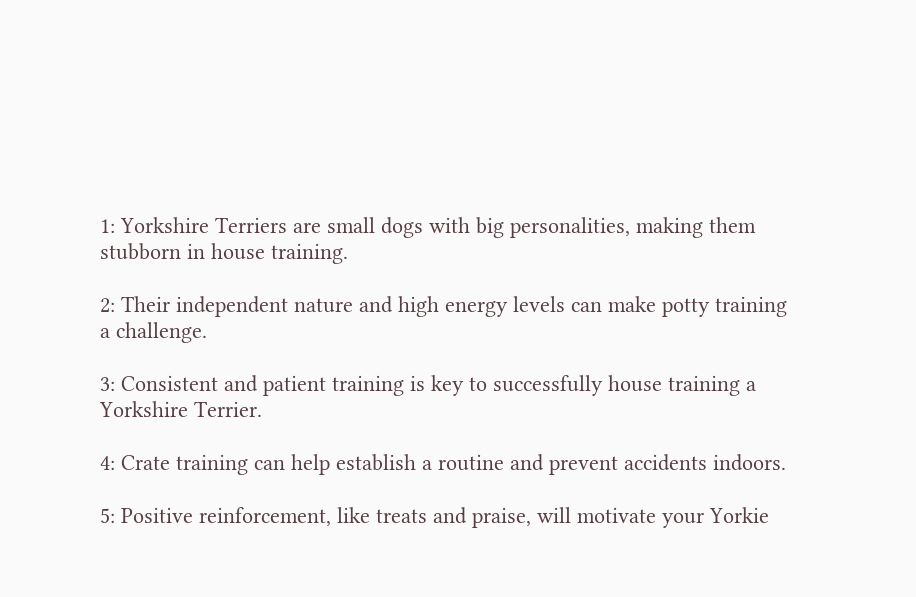1: Yorkshire Terriers are small dogs with big personalities, making them stubborn in house training.

2: Their independent nature and high energy levels can make potty training a challenge.

3: Consistent and patient training is key to successfully house training a Yorkshire Terrier.

4: Crate training can help establish a routine and prevent accidents indoors.

5: Positive reinforcement, like treats and praise, will motivate your Yorkie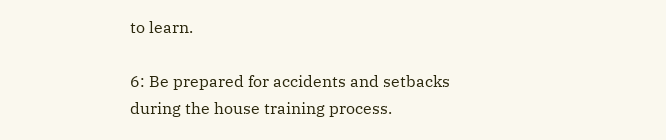to learn.

6: Be prepared for accidents and setbacks during the house training process.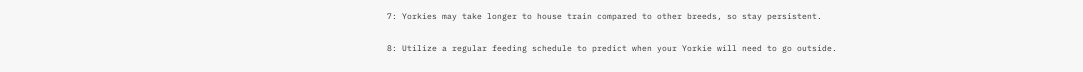7: Yorkies may take longer to house train compared to other breeds, so stay persistent.

8: Utilize a regular feeding schedule to predict when your Yorkie will need to go outside.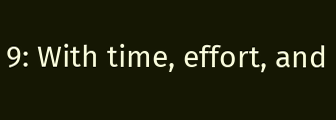9: With time, effort, and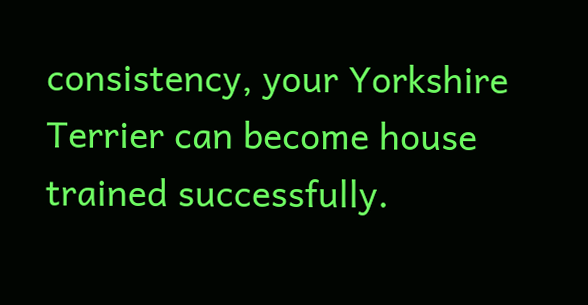consistency, your Yorkshire Terrier can become house trained successfully.